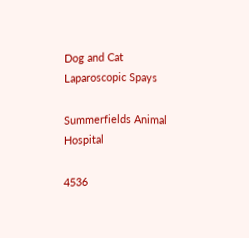Dog and Cat Laparoscopic Spays

Summerfields Animal Hospital

4536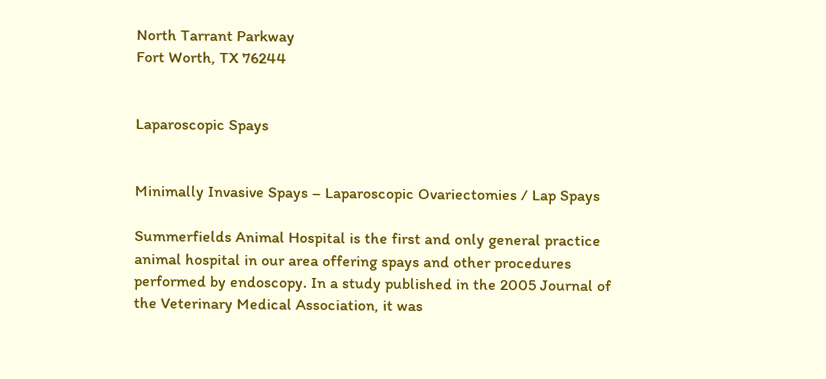North Tarrant Parkway
Fort Worth, TX 76244


Laparoscopic Spays


Minimally Invasive Spays – Laparoscopic Ovariectomies / Lap Spays

Summerfields Animal Hospital is the first and only general practice animal hospital in our area offering spays and other procedures performed by endoscopy. In a study published in the 2005 Journal of the Veterinary Medical Association, it was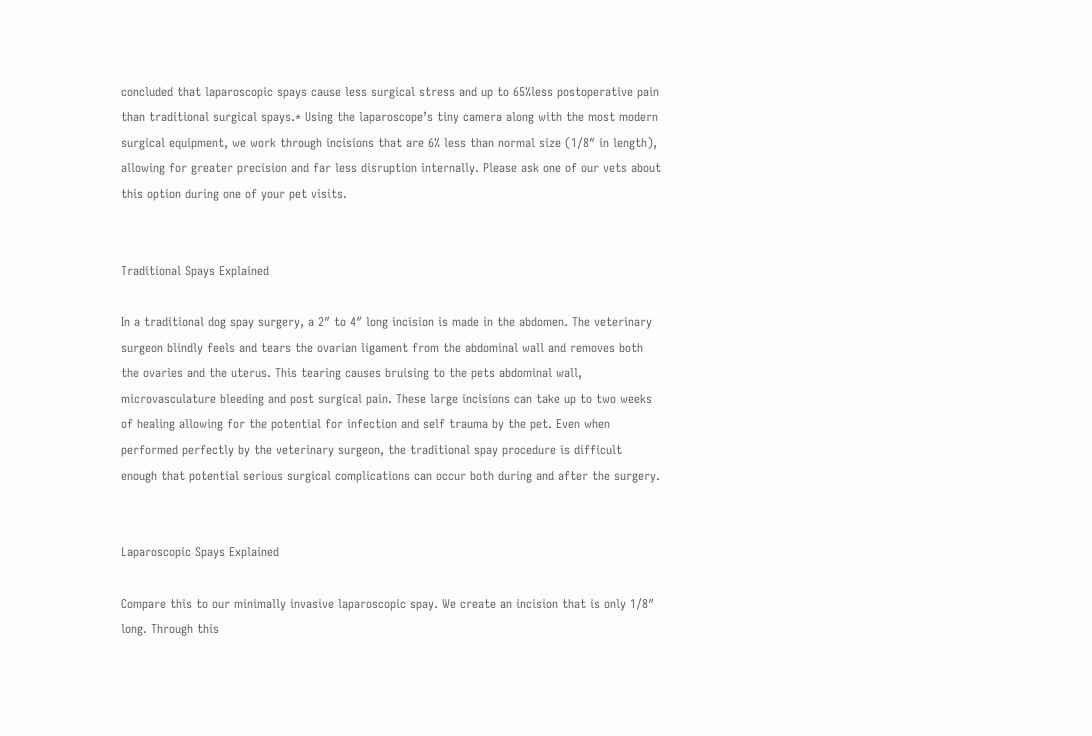concluded that laparoscopic spays cause less surgical stress and up to 65%less postoperative pain than traditional surgical spays.* Using the laparoscope’s tiny camera along with the most modern surgical equipment, we work through incisions that are 6% less than normal size (1/8″ in length), allowing for greater precision and far less disruption internally. Please ask one of our vets about this option during one of your pet visits.


Traditional Spays Explained

In a traditional dog spay surgery, a 2″ to 4″ long incision is made in the abdomen. The veterinary surgeon blindly feels and tears the ovarian ligament from the abdominal wall and removes both the ovaries and the uterus. This tearing causes bruising to the pets abdominal wall, microvasculature bleeding and post surgical pain. These large incisions can take up to two weeks of healing allowing for the potential for infection and self trauma by the pet. Even when performed perfectly by the veterinary surgeon, the traditional spay procedure is difficult enough that potential serious surgical complications can occur both during and after the surgery.


Laparoscopic Spays Explained

Compare this to our minimally invasive laparoscopic spay. We create an incision that is only 1/8″ long. Through this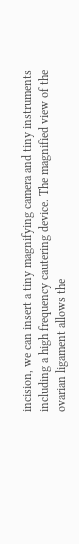incision, we can insert a tiny magnifying camera and tiny instruments including a high frequency cautering device. The magnified view of the ovarian ligament allows the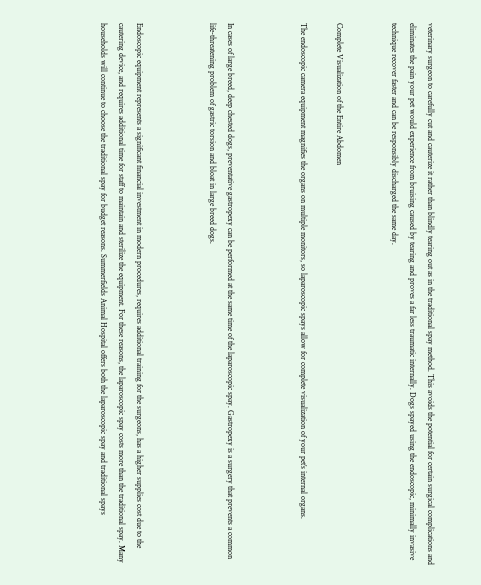veterinary surgeon to carefully cut and cauterize it rather than blindly tearing out as in the traditional spay method. This avoids the potential for certain surgical complications and eliminates the pain your pet would experience from bruising caused by tearing and proves a far less traumatic internally. Dogs spayed using the endoscopic, minimally invasive technique recover faster and can be responsibly discharged the same day.


Complete Visualization of the Entire Abdomen

The endoscopic camera equipment magnifies the organs on multiple monitors, so laparoscopic spays allow for complete visualization of your pet’s internal organs.



In cases of large breed, deep chested dogs, preventative gastropexy can be performed at the same time of the laparoscopic spay. Gastropexy is a surgery that prevents a common life-threatening problem of gastric torsion and bloat in large breed dogs.



Endoscopic equipment represents a significant financial investment in modern procedures, requires additional training for the surgeons, has a higher supplies cost due to the cautering device, and requires additional time for staff to maintain and sterilize the equipment. For these reasons, the laparoscopic spay costs more than the traditional spay. Many households will continue to choose the traditional spay for budget reasons. Summerfields Animal Hospital offers both the laparoscopic spay and traditional spays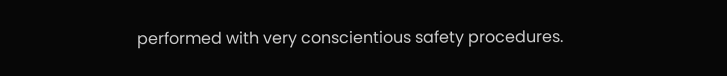performed with very conscientious safety procedures.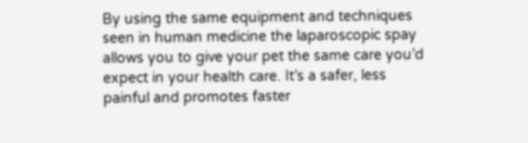By using the same equipment and techniques seen in human medicine the laparoscopic spay allows you to give your pet the same care you’d expect in your health care. It’s a safer, less painful and promotes faster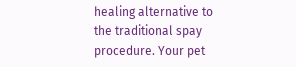healing alternative to the traditional spay procedure. Your pet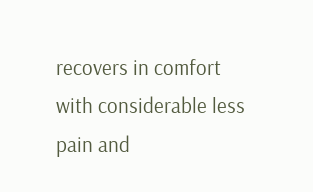recovers in comfort with considerable less pain and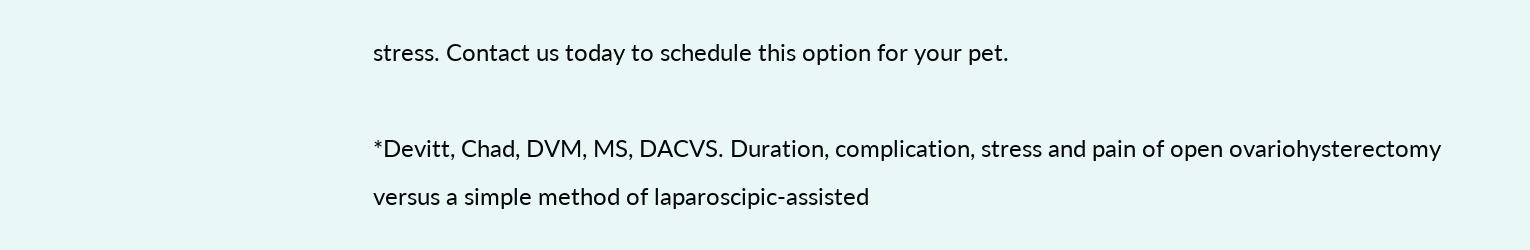stress. Contact us today to schedule this option for your pet.

*Devitt, Chad, DVM, MS, DACVS. Duration, complication, stress and pain of open ovariohysterectomy versus a simple method of laparoscipic-assisted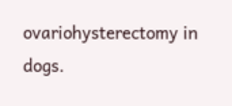ovariohysterectomy in dogs.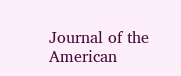Journal of the American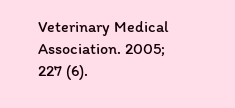Veterinary Medical Association. 2005; 227 (6).